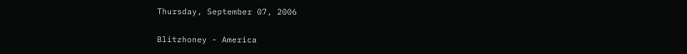Thursday, September 07, 2006

Blitzhoney - America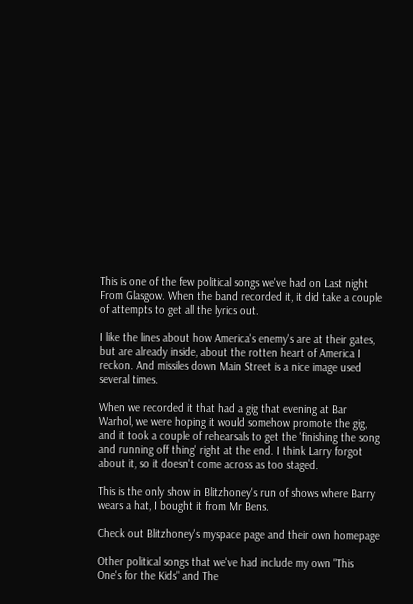This is one of the few political songs we've had on Last night From Glasgow. When the band recorded it, it did take a couple of attempts to get all the lyrics out.

I like the lines about how America's enemy's are at their gates, but are already inside, about the rotten heart of America I reckon. And missiles down Main Street is a nice image used several times.

When we recorded it that had a gig that evening at Bar Warhol, we were hoping it would somehow promote the gig, and it took a couple of rehearsals to get the 'finishing the song and running off thing' right at the end. I think Larry forgot about it, so it doesn't come across as too staged.

This is the only show in Blitzhoney's run of shows where Barry wears a hat, I bought it from Mr Bens.

Check out Blitzhoney's myspace page and their own homepage

Other political songs that we've had include my own "This One's for the Kids" and The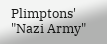Plimptons' "Nazi Army"